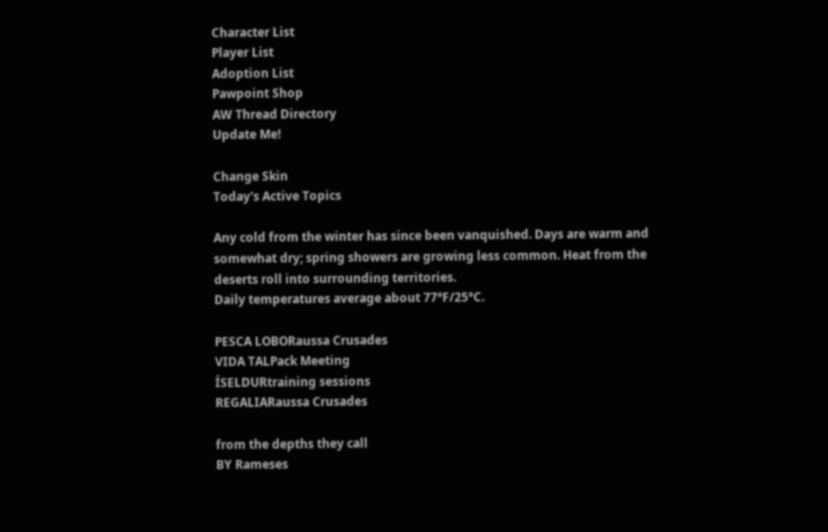Character List
Player List
Adoption List
Pawpoint Shop
AW Thread Directory
Update Me!

Change Skin
Today's Active Topics

Any cold from the winter has since been vanquished. Days are warm and somewhat dry; spring showers are growing less common. Heat from the deserts roll into surrounding territories.
Daily temperatures average about 77°F/25°C.

PESCA LOBORaussa Crusades
VIDA TALPack Meeting
ÍSELDURtraining sessions
REGALIARaussa Crusades

from the depths they call
BY Rameses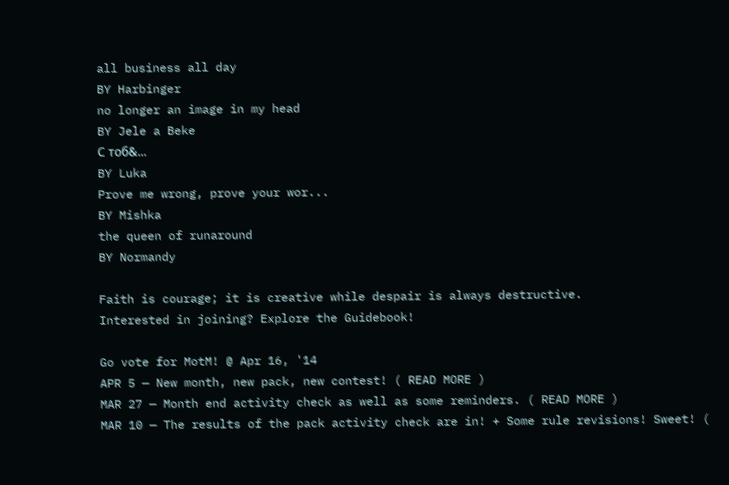all business all day
BY Harbinger
no longer an image in my head
BY Jele a Beke
С тоб&...
BY Luka
Prove me wrong, prove your wor...
BY Mishka
the queen of runaround
BY Normandy

Faith is courage; it is creative while despair is always destructive.
Interested in joining? Explore the Guidebook!

Go vote for MotM! @ Apr 16, '14
APR 5 — New month, new pack, new contest! ( READ MORE )
MAR 27 — Month end activity check as well as some reminders. ( READ MORE )
MAR 10 — The results of the pack activity check are in! + Some rule revisions! Sweet! (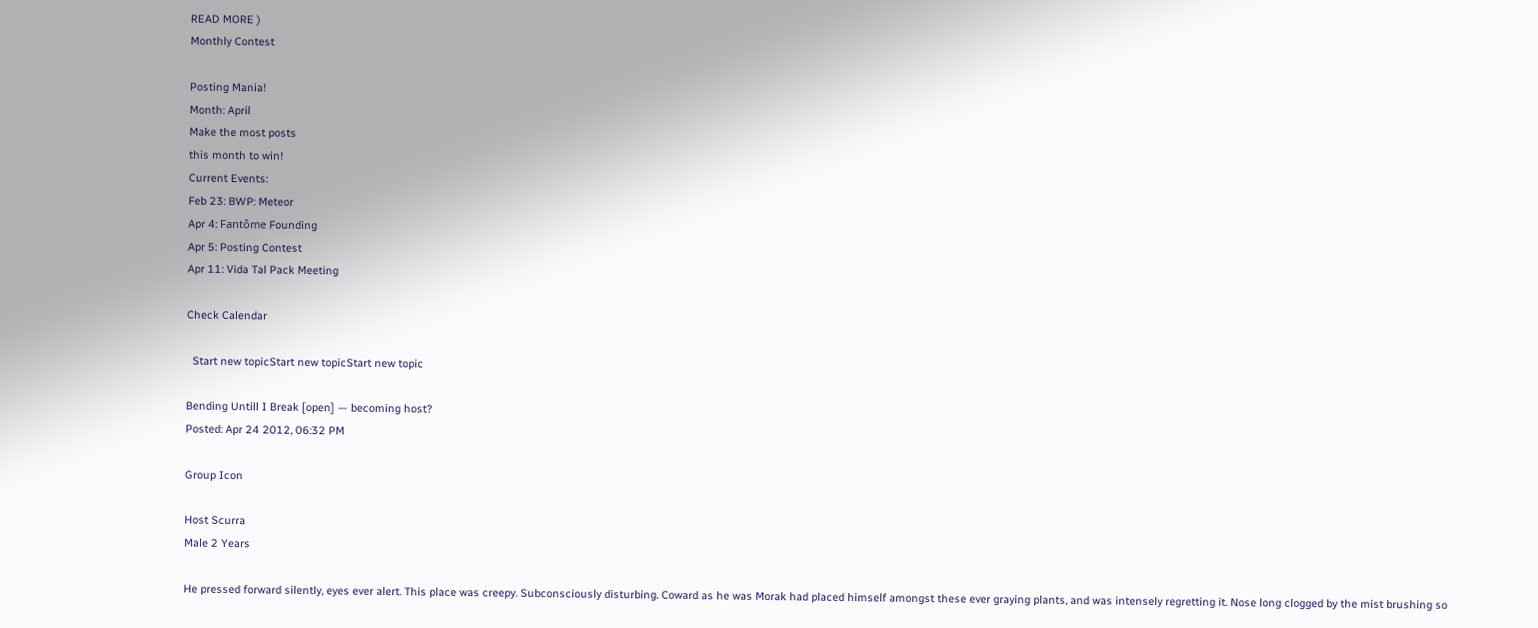READ MORE )
Monthly Contest

Posting Mania!
Month: April
Make the most posts
this month to win!
Current Events:
Feb 23: BWP: Meteor
Apr 4: Fantôme Founding
Apr 5: Posting Contest
Apr 11: Vida Tal Pack Meeting

Check Calendar

  Start new topicStart new topicStart new topic

Bending Untill I Break [open] — becoming host?
Posted: Apr 24 2012, 06:32 PM

Group Icon

Host Scurra
Male 2 Years

He pressed forward silently, eyes ever alert. This place was creepy. Subconsciously disturbing. Coward as he was Morak had placed himself amongst these ever graying plants, and was intensely regretting it. Nose long clogged by the mist brushing so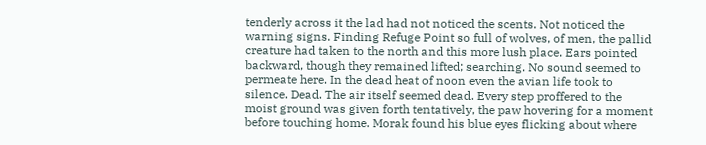tenderly across it the lad had not noticed the scents. Not noticed the warning signs. Finding Refuge Point so full of wolves, of men, the pallid creature had taken to the north and this more lush place. Ears pointed backward, though they remained lifted; searching. No sound seemed to permeate here. In the dead heat of noon even the avian life took to silence. Dead. The air itself seemed dead. Every step proffered to the moist ground was given forth tentatively, the paw hovering for a moment before touching home. Morak found his blue eyes flicking about where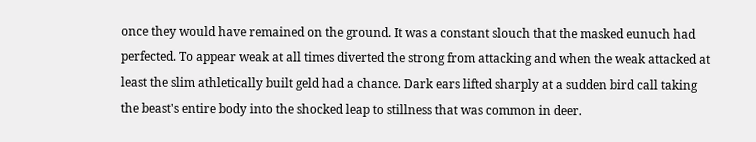once they would have remained on the ground. It was a constant slouch that the masked eunuch had perfected. To appear weak at all times diverted the strong from attacking and when the weak attacked at least the slim athletically built geld had a chance. Dark ears lifted sharply at a sudden bird call taking the beast's entire body into the shocked leap to stillness that was common in deer.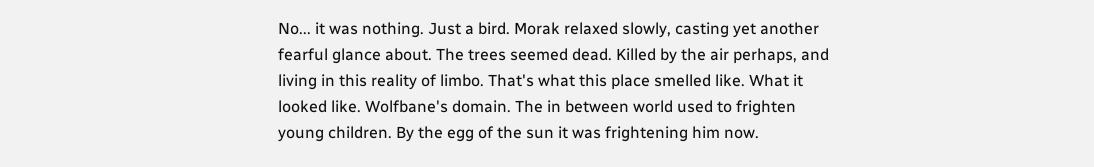No... it was nothing. Just a bird. Morak relaxed slowly, casting yet another fearful glance about. The trees seemed dead. Killed by the air perhaps, and living in this reality of limbo. That's what this place smelled like. What it looked like. Wolfbane's domain. The in between world used to frighten young children. By the egg of the sun it was frightening him now.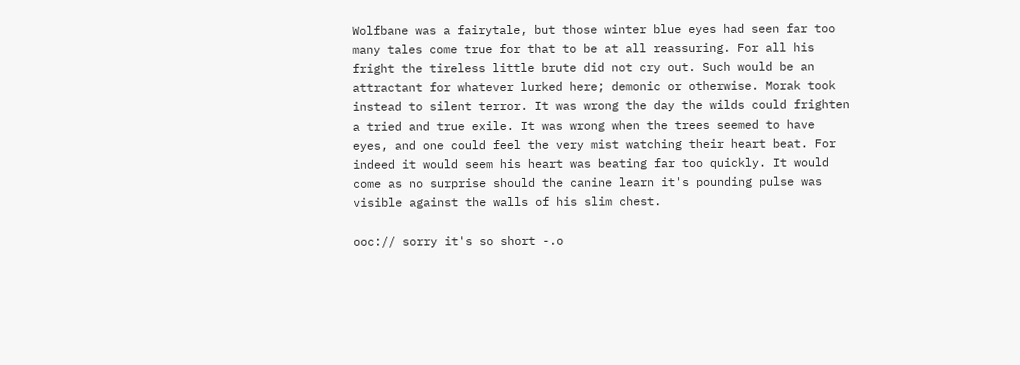Wolfbane was a fairytale, but those winter blue eyes had seen far too many tales come true for that to be at all reassuring. For all his fright the tireless little brute did not cry out. Such would be an attractant for whatever lurked here; demonic or otherwise. Morak took instead to silent terror. It was wrong the day the wilds could frighten a tried and true exile. It was wrong when the trees seemed to have eyes, and one could feel the very mist watching their heart beat. For indeed it would seem his heart was beating far too quickly. It would come as no surprise should the canine learn it's pounding pulse was visible against the walls of his slim chest.

ooc:// sorry it's so short -.o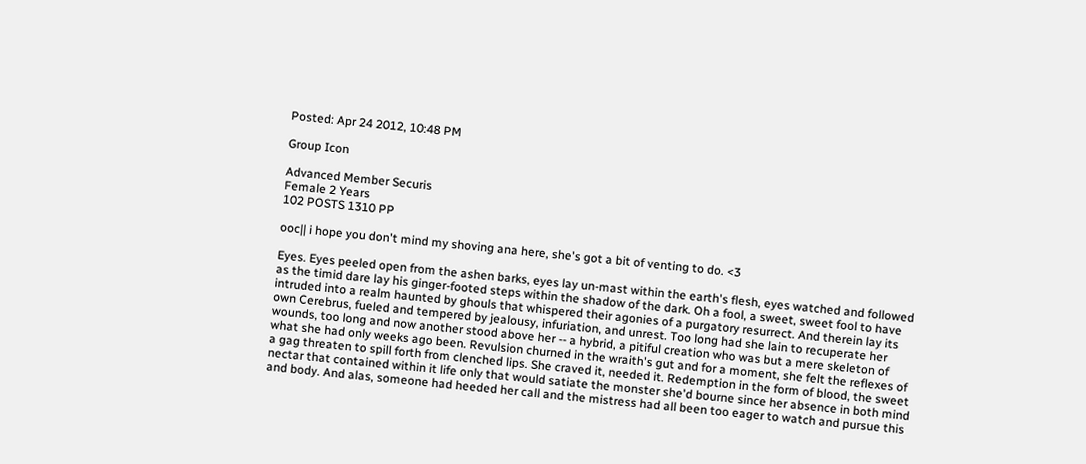Posted: Apr 24 2012, 10:48 PM

Group Icon

Advanced Member Securis
Female 2 Years
102 POSTS 1310 PP

ooc|| i hope you don't mind my shoving ana here, she's got a bit of venting to do. <3

Eyes. Eyes peeled open from the ashen barks, eyes lay un-mast within the earth's flesh, eyes watched and followed as the timid dare lay his ginger-footed steps within the shadow of the dark. Oh a fool, a sweet, sweet fool to have intruded into a realm haunted by ghouls that whispered their agonies of a purgatory resurrect. And therein lay its own Cerebrus, fueled and tempered by jealousy, infuriation, and unrest. Too long had she lain to recuperate her wounds, too long and now another stood above her -- a hybrid, a pitiful creation who was but a mere skeleton of what she had only weeks ago been. Revulsion churned in the wraith's gut and for a moment, she felt the reflexes of a gag threaten to spill forth from clenched lips. She craved it, needed it. Redemption in the form of blood, the sweet nectar that contained within it life only that would satiate the monster she'd bourne since her absence in both mind and body. And alas, someone had heeded her call and the mistress had all been too eager to watch and pursue this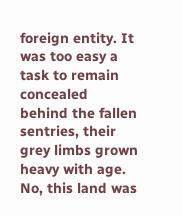foreign entity. It was too easy a task to remain concealed behind the fallen sentries, their grey limbs grown heavy with age. No, this land was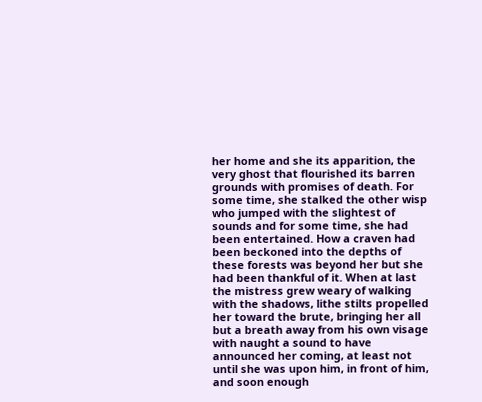her home and she its apparition, the very ghost that flourished its barren grounds with promises of death. For some time, she stalked the other wisp who jumped with the slightest of sounds and for some time, she had been entertained. How a craven had been beckoned into the depths of these forests was beyond her but she had been thankful of it. When at last the mistress grew weary of walking with the shadows, lithe stilts propelled her toward the brute, bringing her all but a breath away from his own visage with naught a sound to have announced her coming, at least not until she was upon him, in front of him, and soon enough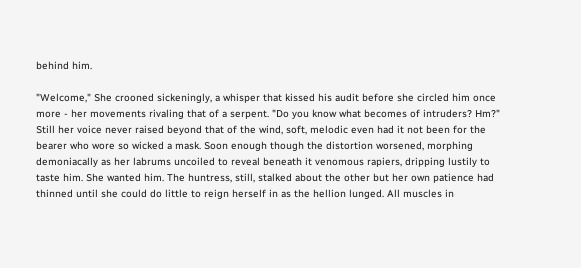behind him.

"Welcome," She crooned sickeningly, a whisper that kissed his audit before she circled him once more - her movements rivaling that of a serpent. "Do you know what becomes of intruders? Hm?" Still her voice never raised beyond that of the wind, soft, melodic even had it not been for the bearer who wore so wicked a mask. Soon enough though the distortion worsened, morphing demoniacally as her labrums uncoiled to reveal beneath it venomous rapiers, dripping lustily to taste him. She wanted him. The huntress, still, stalked about the other but her own patience had thinned until she could do little to reign herself in as the hellion lunged. All muscles in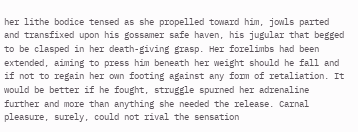her lithe bodice tensed as she propelled toward him, jowls parted and transfixed upon his gossamer safe haven, his jugular that begged to be clasped in her death-giving grasp. Her forelimbs had been extended, aiming to press him beneath her weight should he fall and if not to regain her own footing against any form of retaliation. It would be better if he fought, struggle spurned her adrenaline further and more than anything she needed the release. Carnal pleasure, surely, could not rival the sensation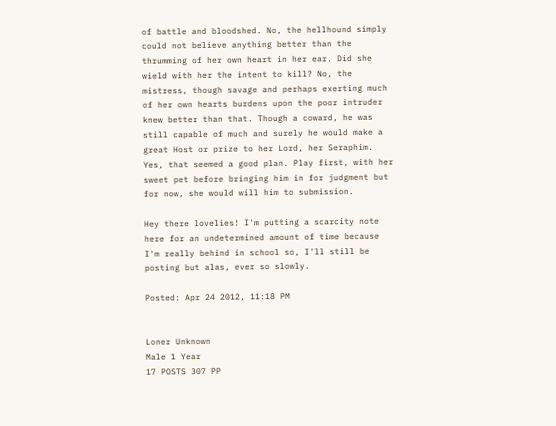of battle and bloodshed. No, the hellhound simply could not believe anything better than the thrumming of her own heart in her ear. Did she wield with her the intent to kill? No, the mistress, though savage and perhaps exerting much of her own hearts burdens upon the poor intruder knew better than that. Though a coward, he was still capable of much and surely he would make a great Host or prize to her Lord, her Seraphim. Yes, that seemed a good plan. Play first, with her sweet pet before bringing him in for judgment but for now, she would will him to submission.

Hey there lovelies! I'm putting a scarcity note here for an undetermined amount of time because I'm really behind in school so, I'll still be posting but alas, ever so slowly.

Posted: Apr 24 2012, 11:18 PM


Loner Unknown
Male 1 Year
17 POSTS 307 PP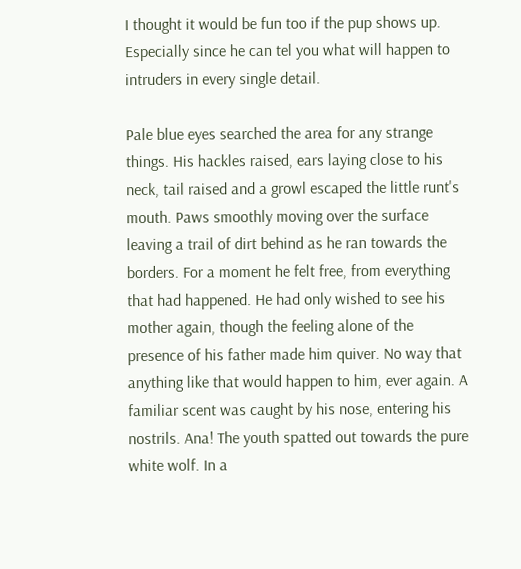I thought it would be fun too if the pup shows up. Especially since he can tel you what will happen to intruders in every single detail.

Pale blue eyes searched the area for any strange things. His hackles raised, ears laying close to his neck, tail raised and a growl escaped the little runt's mouth. Paws smoothly moving over the surface leaving a trail of dirt behind as he ran towards the borders. For a moment he felt free, from everything that had happened. He had only wished to see his mother again, though the feeling alone of the presence of his father made him quiver. No way that anything like that would happen to him, ever again. A familiar scent was caught by his nose, entering his nostrils. Ana! The youth spatted out towards the pure white wolf. In a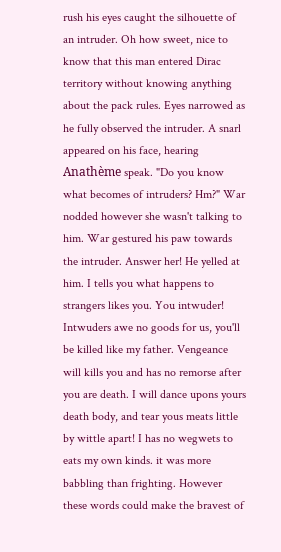rush his eyes caught the silhouette of an intruder. Oh how sweet, nice to know that this man entered Dirac territory without knowing anything about the pack rules. Eyes narrowed as he fully observed the intruder. A snarl appeared on his face, hearing Anathème speak. "Do you know what becomes of intruders? Hm?" War nodded however she wasn't talking to him. War gestured his paw towards the intruder. Answer her! He yelled at him. I tells you what happens to strangers likes you. You intwuder! Intwuders awe no goods for us, you'll be killed like my father. Vengeance will kills you and has no remorse after you are death. I will dance upons yours death body, and tear yous meats little by wittle apart! I has no wegwets to eats my own kinds. it was more babbling than frighting. However these words could make the bravest of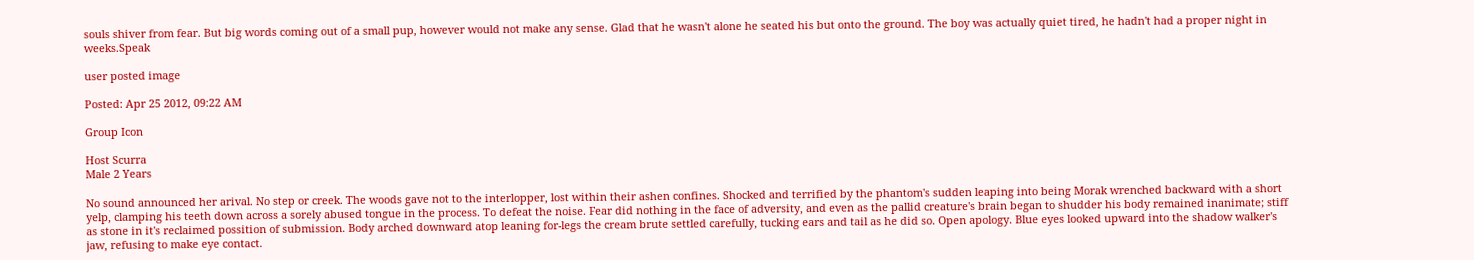souls shiver from fear. But big words coming out of a small pup, however would not make any sense. Glad that he wasn't alone he seated his but onto the ground. The boy was actually quiet tired, he hadn't had a proper night in weeks.Speak

user posted image

Posted: Apr 25 2012, 09:22 AM

Group Icon

Host Scurra
Male 2 Years

No sound announced her arival. No step or creek. The woods gave not to the interlopper, lost within their ashen confines. Shocked and terrified by the phantom's sudden leaping into being Morak wrenched backward with a short yelp, clamping his teeth down across a sorely abused tongue in the process. To defeat the noise. Fear did nothing in the face of adversity, and even as the pallid creature's brain began to shudder his body remained inanimate; stiff as stone in it's reclaimed possition of submission. Body arched downward atop leaning for-legs the cream brute settled carefully, tucking ears and tail as he did so. Open apology. Blue eyes looked upward into the shadow walker's jaw, refusing to make eye contact.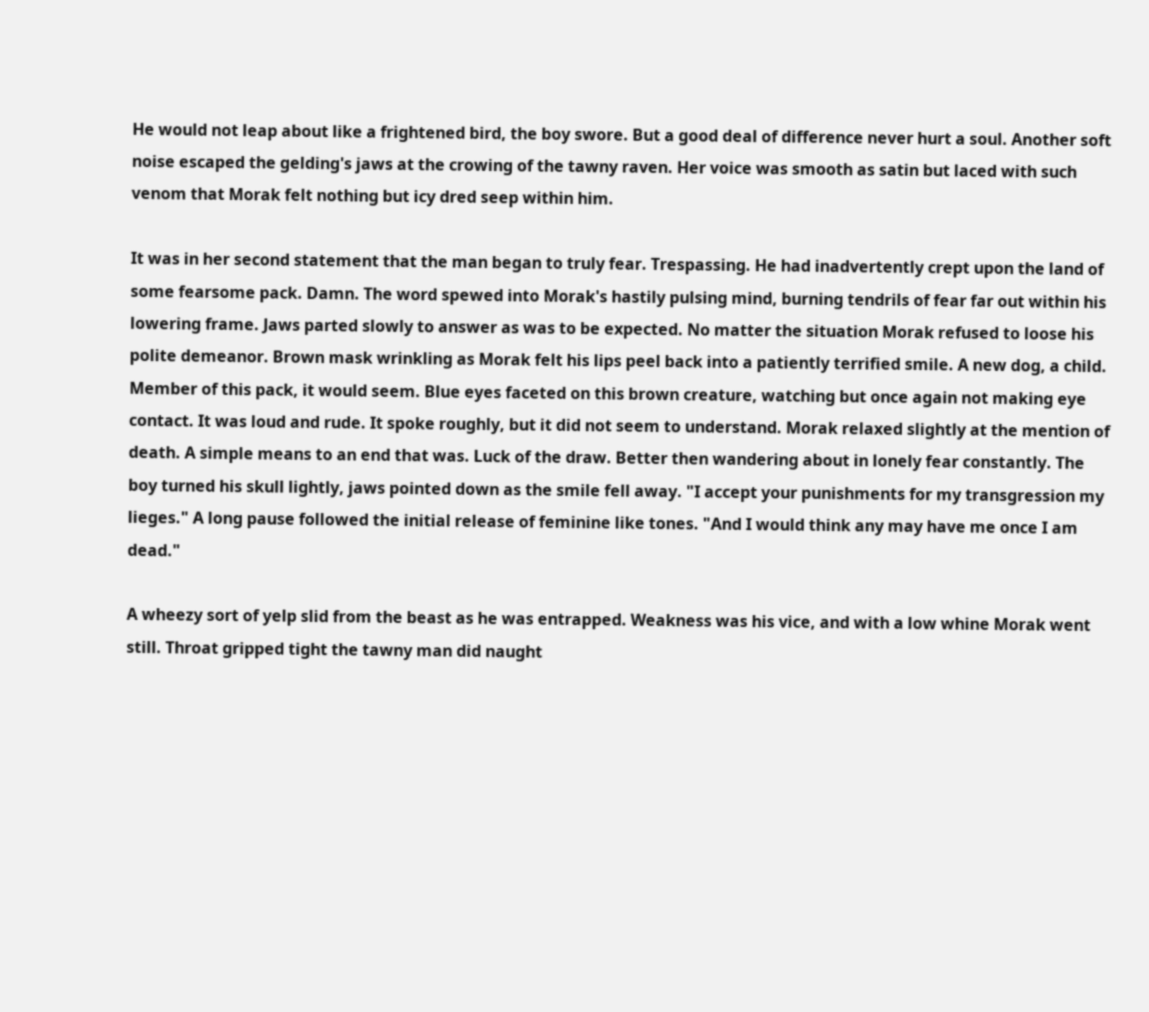He would not leap about like a frightened bird, the boy swore. But a good deal of difference never hurt a soul. Another soft noise escaped the gelding's jaws at the crowing of the tawny raven. Her voice was smooth as satin but laced with such venom that Morak felt nothing but icy dred seep within him.

It was in her second statement that the man began to truly fear. Trespassing. He had inadvertently crept upon the land of some fearsome pack. Damn. The word spewed into Morak's hastily pulsing mind, burning tendrils of fear far out within his lowering frame. Jaws parted slowly to answer as was to be expected. No matter the situation Morak refused to loose his polite demeanor. Brown mask wrinkling as Morak felt his lips peel back into a patiently terrified smile. A new dog, a child. Member of this pack, it would seem. Blue eyes faceted on this brown creature, watching but once again not making eye contact. It was loud and rude. It spoke roughly, but it did not seem to understand. Morak relaxed slightly at the mention of death. A simple means to an end that was. Luck of the draw. Better then wandering about in lonely fear constantly. The boy turned his skull lightly, jaws pointed down as the smile fell away. "I accept your punishments for my transgression my lieges." A long pause followed the initial release of feminine like tones. "And I would think any may have me once I am dead."

A wheezy sort of yelp slid from the beast as he was entrapped. Weakness was his vice, and with a low whine Morak went still. Throat gripped tight the tawny man did naught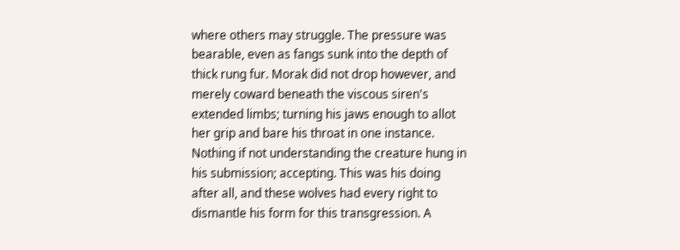where others may struggle. The pressure was bearable, even as fangs sunk into the depth of thick rung fur. Morak did not drop however, and merely coward beneath the viscous siren's extended limbs; turning his jaws enough to allot her grip and bare his throat in one instance. Nothing if not understanding the creature hung in his submission; accepting. This was his doing after all, and these wolves had every right to dismantle his form for this transgression. A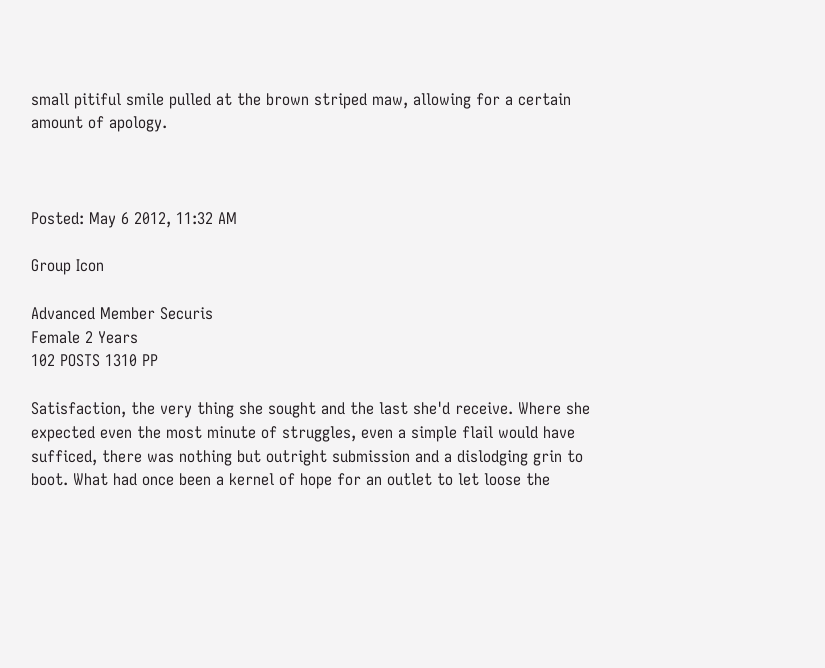small pitiful smile pulled at the brown striped maw, allowing for a certain amount of apology.



Posted: May 6 2012, 11:32 AM

Group Icon

Advanced Member Securis
Female 2 Years
102 POSTS 1310 PP

Satisfaction, the very thing she sought and the last she'd receive. Where she expected even the most minute of struggles, even a simple flail would have sufficed, there was nothing but outright submission and a dislodging grin to boot. What had once been a kernel of hope for an outlet to let loose the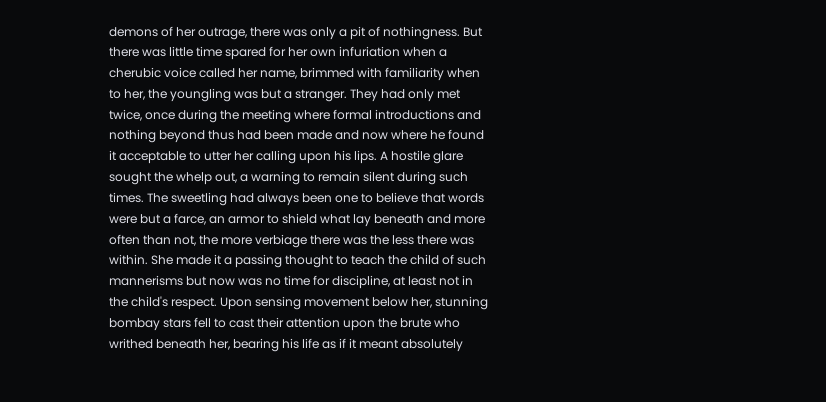demons of her outrage, there was only a pit of nothingness. But there was little time spared for her own infuriation when a cherubic voice called her name, brimmed with familiarity when to her, the youngling was but a stranger. They had only met twice, once during the meeting where formal introductions and nothing beyond thus had been made and now where he found it acceptable to utter her calling upon his lips. A hostile glare sought the whelp out, a warning to remain silent during such times. The sweetling had always been one to believe that words were but a farce, an armor to shield what lay beneath and more often than not, the more verbiage there was the less there was within. She made it a passing thought to teach the child of such mannerisms but now was no time for discipline, at least not in the child's respect. Upon sensing movement below her, stunning bombay stars fell to cast their attention upon the brute who writhed beneath her, bearing his life as if it meant absolutely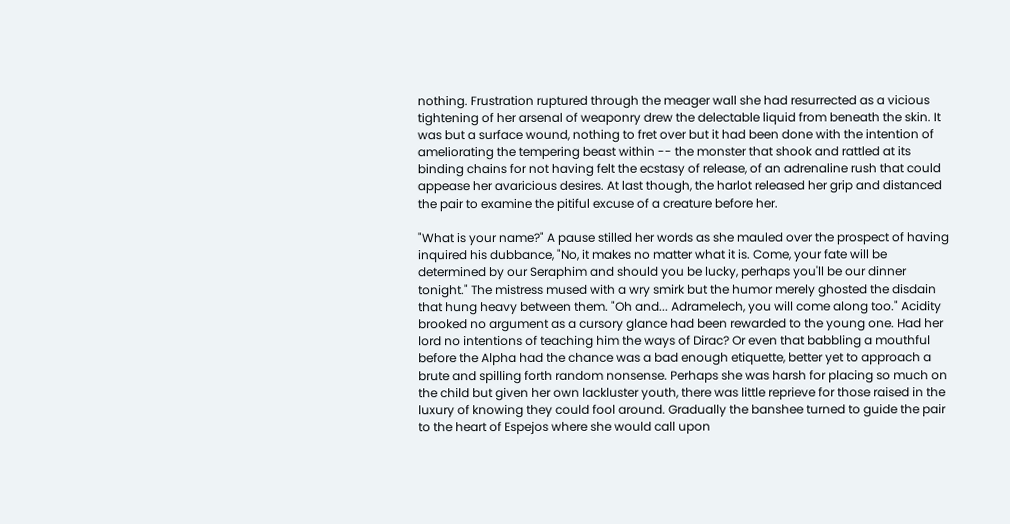nothing. Frustration ruptured through the meager wall she had resurrected as a vicious tightening of her arsenal of weaponry drew the delectable liquid from beneath the skin. It was but a surface wound, nothing to fret over but it had been done with the intention of ameliorating the tempering beast within -- the monster that shook and rattled at its binding chains for not having felt the ecstasy of release, of an adrenaline rush that could appease her avaricious desires. At last though, the harlot released her grip and distanced the pair to examine the pitiful excuse of a creature before her.

"What is your name?" A pause stilled her words as she mauled over the prospect of having inquired his dubbance, "No, it makes no matter what it is. Come, your fate will be determined by our Seraphim and should you be lucky, perhaps you'll be our dinner tonight." The mistress mused with a wry smirk but the humor merely ghosted the disdain that hung heavy between them. "Oh and... Adramelech, you will come along too." Acidity brooked no argument as a cursory glance had been rewarded to the young one. Had her lord no intentions of teaching him the ways of Dirac? Or even that babbling a mouthful before the Alpha had the chance was a bad enough etiquette, better yet to approach a brute and spilling forth random nonsense. Perhaps she was harsh for placing so much on the child but given her own lackluster youth, there was little reprieve for those raised in the luxury of knowing they could fool around. Gradually the banshee turned to guide the pair to the heart of Espejos where she would call upon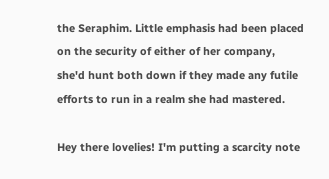the Seraphim. Little emphasis had been placed on the security of either of her company, she'd hunt both down if they made any futile efforts to run in a realm she had mastered.

Hey there lovelies! I'm putting a scarcity note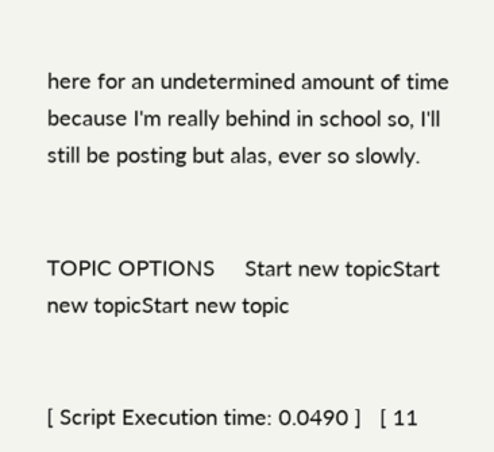here for an undetermined amount of time because I'm really behind in school so, I'll still be posting but alas, ever so slowly.


TOPIC OPTIONS     Start new topicStart new topicStart new topic


[ Script Execution time: 0.0490 ]   [ 11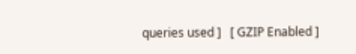queries used ]   [ GZIP Enabled ]